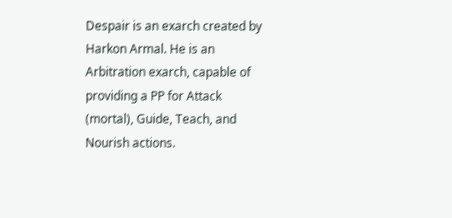Despair is an exarch created by Harkon Armal. He is an Arbitration exarch, capable of providing a PP for Attack (mortal), Guide, Teach, and Nourish actions.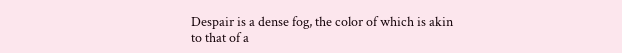Despair is a dense fog, the color of which is akin to that of a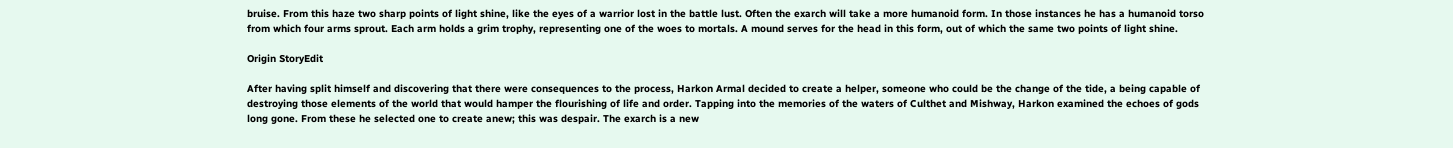bruise. From this haze two sharp points of light shine, like the eyes of a warrior lost in the battle lust. Often the exarch will take a more humanoid form. In those instances he has a humanoid torso from which four arms sprout. Each arm holds a grim trophy, representing one of the woes to mortals. A mound serves for the head in this form, out of which the same two points of light shine.

Origin StoryEdit

After having split himself and discovering that there were consequences to the process, Harkon Armal decided to create a helper, someone who could be the change of the tide, a being capable of destroying those elements of the world that would hamper the flourishing of life and order. Tapping into the memories of the waters of Culthet and Mishway, Harkon examined the echoes of gods long gone. From these he selected one to create anew; this was despair. The exarch is a new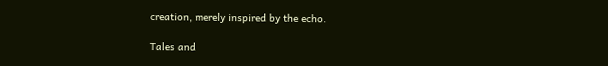creation, merely inspired by the echo.

Tales and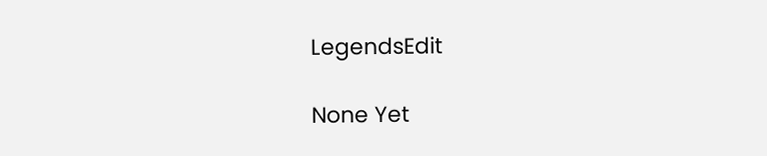LegendsEdit

None Yet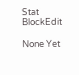Stat BlockEdit

None Yet